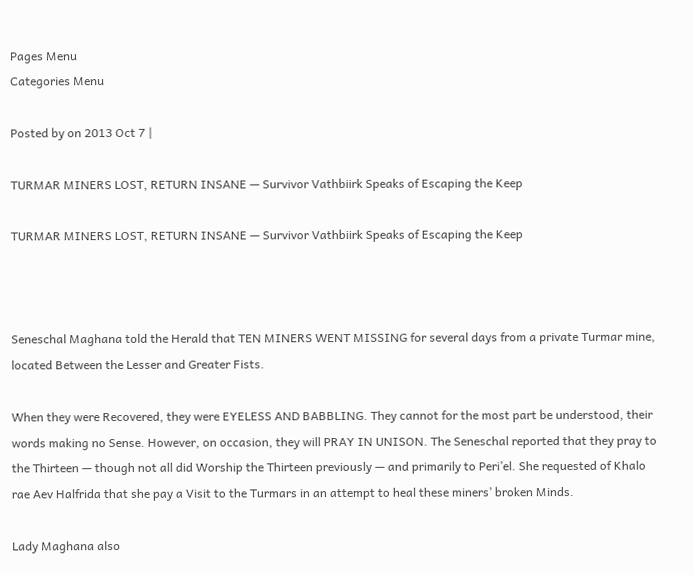Pages Menu
Categories Menu

Posted by on 2013 Oct 7 |

TURMAR MINERS LOST, RETURN INSANE — Survivor Vathbiirk Speaks of Escaping the Keep

TURMAR MINERS LOST, RETURN INSANE — Survivor Vathbiirk Speaks of Escaping the Keep



Seneschal Maghana told the Herald that TEN MINERS WENT MISSING for several days from a private Turmar mine, located Between the Lesser and Greater Fists.

When they were Recovered, they were EYELESS AND BABBLING. They cannot for the most part be understood, their words making no Sense. However, on occasion, they will PRAY IN UNISON. The Seneschal reported that they pray to the Thirteen — though not all did Worship the Thirteen previously — and primarily to Peri’el. She requested of Khalo rae Aev Halfrida that she pay a Visit to the Turmars in an attempt to heal these miners’ broken Minds.

Lady Maghana also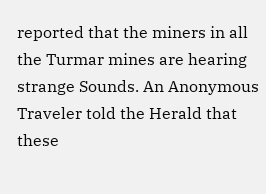reported that the miners in all the Turmar mines are hearing strange Sounds. An Anonymous Traveler told the Herald that these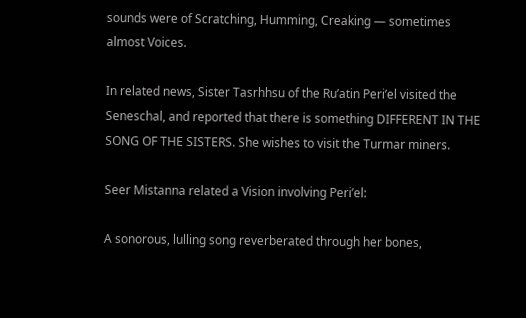sounds were of Scratching, Humming, Creaking — sometimes almost Voices.

In related news, Sister Tasrhhsu of the Ru’atin Peri’el visited the Seneschal, and reported that there is something DIFFERENT IN THE SONG OF THE SISTERS. She wishes to visit the Turmar miners.

Seer Mistanna related a Vision involving Peri’el:

A sonorous, lulling song reverberated through her bones,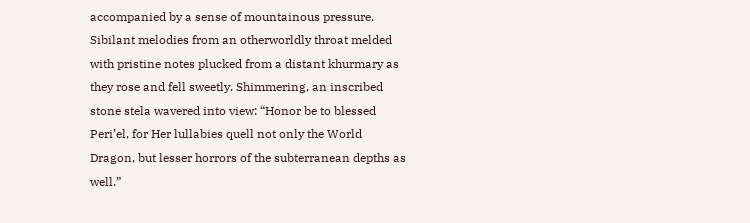accompanied by a sense of mountainous pressure. Sibilant melodies from an otherworldly throat melded with pristine notes plucked from a distant khurmary as they rose and fell sweetly. Shimmering, an inscribed stone stela wavered into view: “Honor be to blessed Peri’el, for Her lullabies quell not only the World Dragon, but lesser horrors of the subterranean depths as well.”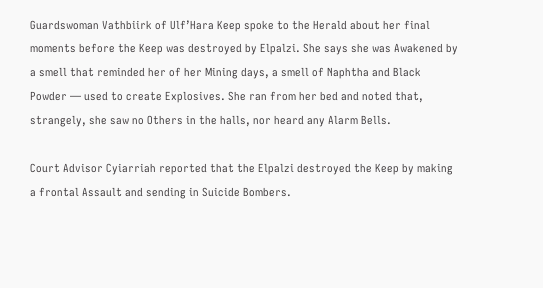Guardswoman Vathbiirk of Ulf’Hara Keep spoke to the Herald about her final moments before the Keep was destroyed by Elpalzi. She says she was Awakened by a smell that reminded her of her Mining days, a smell of Naphtha and Black Powder — used to create Explosives. She ran from her bed and noted that, strangely, she saw no Others in the halls, nor heard any Alarm Bells.

Court Advisor Cyiarriah reported that the Elpalzi destroyed the Keep by making a frontal Assault and sending in Suicide Bombers.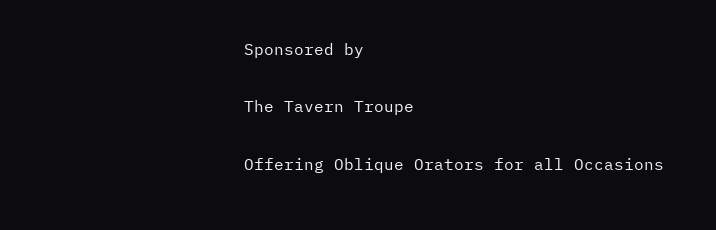Sponsored by

The Tavern Troupe

Offering Oblique Orators for all Occasions